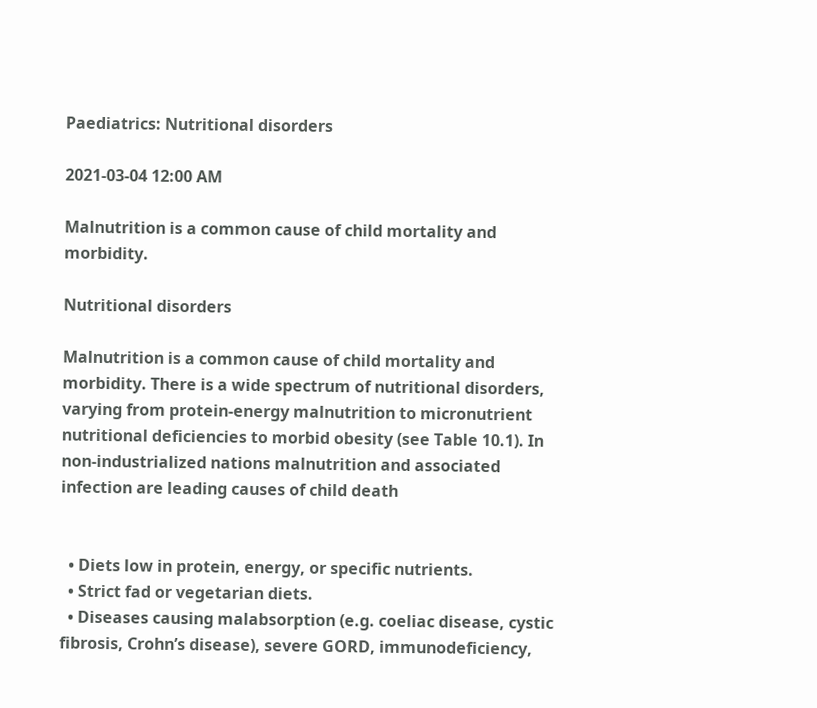Paediatrics: Nutritional disorders

2021-03-04 12:00 AM

Malnutrition is a common cause of child mortality and morbidity.

Nutritional disorders

Malnutrition is a common cause of child mortality and morbidity. There is a wide spectrum of nutritional disorders, varying from protein-energy malnutrition to micronutrient nutritional deficiencies to morbid obesity (see Table 10.1). In non-industrialized nations malnutrition and associated infection are leading causes of child death


  • Diets low in protein, energy, or specific nutrients.
  • Strict fad or vegetarian diets.
  • Diseases causing malabsorption (e.g. coeliac disease, cystic fibrosis, Crohn’s disease), severe GORD, immunodeficiency,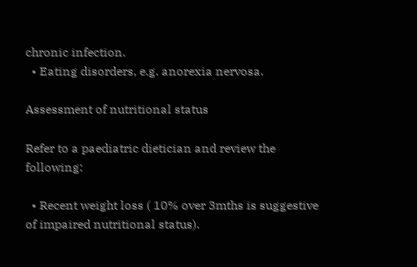chronic infection.
  • Eating disorders, e.g. anorexia nervosa.

Assessment of nutritional status

Refer to a paediatric dietician and review the following:

  • Recent weight loss ( 10% over 3mths is suggestive of impaired nutritional status).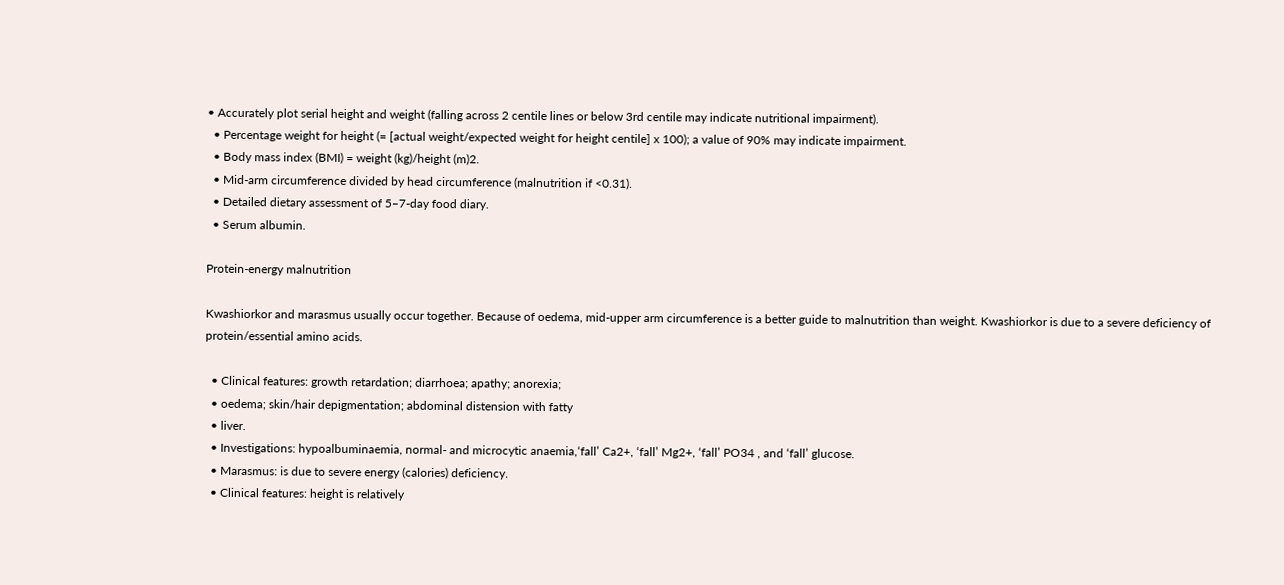• Accurately plot serial height and weight (falling across 2 centile lines or below 3rd centile may indicate nutritional impairment).
  • Percentage weight for height (= [actual weight/expected weight for height centile] x 100); a value of 90% may indicate impairment.
  • Body mass index (BMI) = weight (kg)/height (m)2.
  • Mid-arm circumference divided by head circumference (malnutrition if <0.31).
  • Detailed dietary assessment of 5–7-day food diary.
  • Serum albumin.

Protein-energy malnutrition

Kwashiorkor and marasmus usually occur together. Because of oedema, mid-upper arm circumference is a better guide to malnutrition than weight. Kwashiorkor is due to a severe deficiency of protein/essential amino acids.

  • Clinical features: growth retardation; diarrhoea; apathy; anorexia;
  • oedema; skin/hair depigmentation; abdominal distension with fatty
  • liver.
  • Investigations: hypoalbuminaemia, normal- and microcytic anaemia,‘fall’ Ca2+, ‘fall’ Mg2+, ‘fall’ PO34 , and ‘fall’ glucose.
  • Marasmus: is due to severe energy (calories) deficiency.
  • Clinical features: height is relatively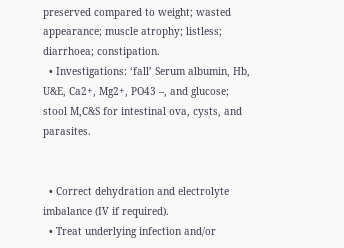preserved compared to weight; wasted appearance; muscle atrophy; listless; diarrhoea; constipation.
  • Investigations: ‘fall’ Serum albumin, Hb, U&E, Ca2+, Mg2+, PO43 –, and glucose; stool M,C&S for intestinal ova, cysts, and parasites.


  • Correct dehydration and electrolyte imbalance (IV if required).
  • Treat underlying infection and/or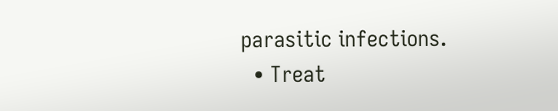parasitic infections.
  • Treat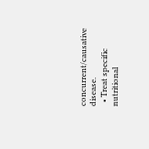concurrent/causative disease.
  • Treat specific nutritional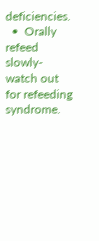deficiencies.
  •  Orally refeed slowly- watch out for refeeding syndrome.